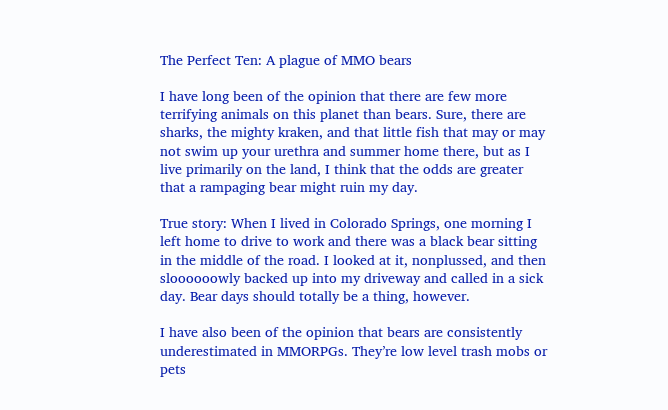The Perfect Ten: A plague of MMO bears

I have long been of the opinion that there are few more terrifying animals on this planet than bears. Sure, there are sharks, the mighty kraken, and that little fish that may or may not swim up your urethra and summer home there, but as I live primarily on the land, I think that the odds are greater that a rampaging bear might ruin my day.

True story: When I lived in Colorado Springs, one morning I left home to drive to work and there was a black bear sitting in the middle of the road. I looked at it, nonplussed, and then sloooooowly backed up into my driveway and called in a sick day. Bear days should totally be a thing, however.

I have also been of the opinion that bears are consistently underestimated in MMORPGs. They’re low level trash mobs or pets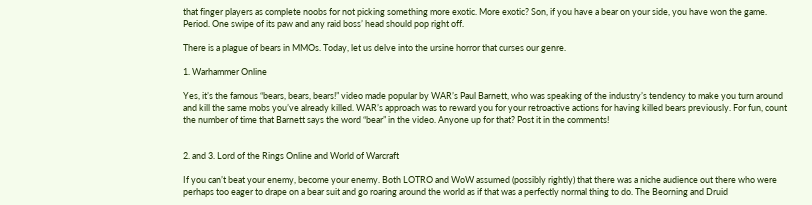that finger players as complete noobs for not picking something more exotic. More exotic? Son, if you have a bear on your side, you have won the game. Period. One swipe of its paw and any raid boss’ head should pop right off.

There is a plague of bears in MMOs. Today, let us delve into the ursine horror that curses our genre.

1. Warhammer Online

Yes, it’s the famous “bears, bears, bears!” video made popular by WAR’s Paul Barnett, who was speaking of the industry’s tendency to make you turn around and kill the same mobs you’ve already killed. WAR’s approach was to reward you for your retroactive actions for having killed bears previously. For fun, count the number of time that Barnett says the word “bear” in the video. Anyone up for that? Post it in the comments!


2. and 3. Lord of the Rings Online and World of Warcraft

If you can’t beat your enemy, become your enemy. Both LOTRO and WoW assumed (possibly rightly) that there was a niche audience out there who were perhaps too eager to drape on a bear suit and go roaring around the world as if that was a perfectly normal thing to do. The Beorning and Druid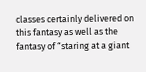classes certainly delivered on this fantasy as well as the fantasy of “staring at a giant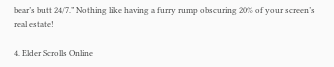bear’s butt 24/7.” Nothing like having a furry rump obscuring 20% of your screen’s real estate!

4. Elder Scrolls Online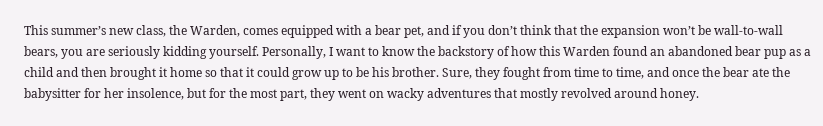This summer’s new class, the Warden, comes equipped with a bear pet, and if you don’t think that the expansion won’t be wall-to-wall bears, you are seriously kidding yourself. Personally, I want to know the backstory of how this Warden found an abandoned bear pup as a child and then brought it home so that it could grow up to be his brother. Sure, they fought from time to time, and once the bear ate the babysitter for her insolence, but for the most part, they went on wacky adventures that mostly revolved around honey.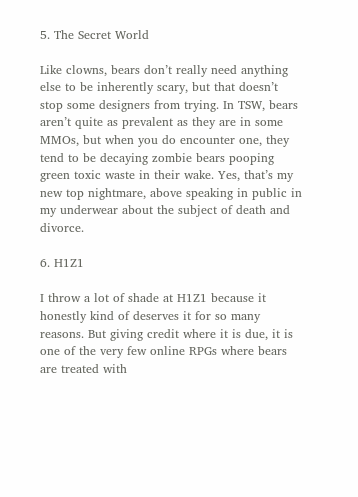5. The Secret World

Like clowns, bears don’t really need anything else to be inherently scary, but that doesn’t stop some designers from trying. In TSW, bears aren’t quite as prevalent as they are in some MMOs, but when you do encounter one, they tend to be decaying zombie bears pooping green toxic waste in their wake. Yes, that’s my new top nightmare, above speaking in public in my underwear about the subject of death and divorce.

6. H1Z1

I throw a lot of shade at H1Z1 because it honestly kind of deserves it for so many reasons. But giving credit where it is due, it is one of the very few online RPGs where bears are treated with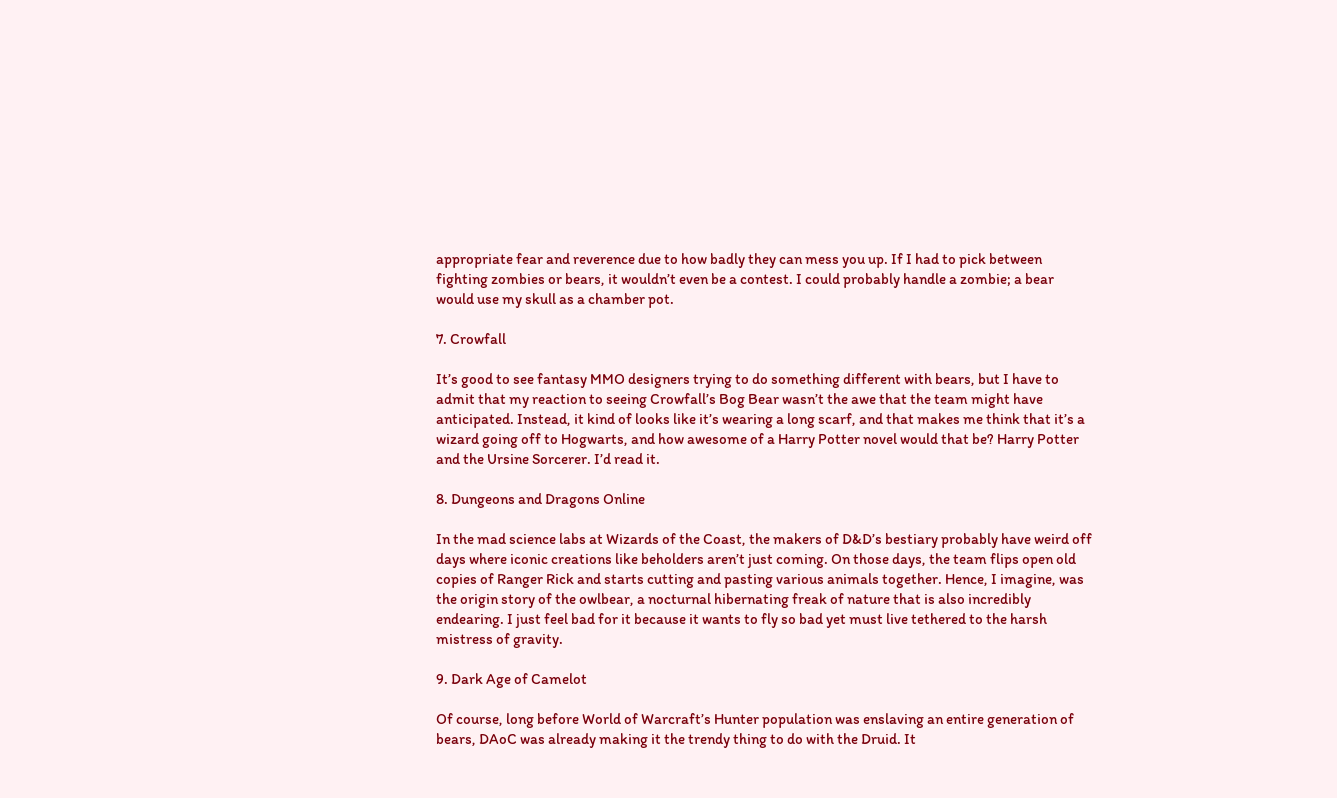appropriate fear and reverence due to how badly they can mess you up. If I had to pick between fighting zombies or bears, it wouldn’t even be a contest. I could probably handle a zombie; a bear would use my skull as a chamber pot.

7. Crowfall

It’s good to see fantasy MMO designers trying to do something different with bears, but I have to admit that my reaction to seeing Crowfall’s Bog Bear wasn’t the awe that the team might have anticipated. Instead, it kind of looks like it’s wearing a long scarf, and that makes me think that it’s a wizard going off to Hogwarts, and how awesome of a Harry Potter novel would that be? Harry Potter and the Ursine Sorcerer. I’d read it.

8. Dungeons and Dragons Online

In the mad science labs at Wizards of the Coast, the makers of D&D’s bestiary probably have weird off days where iconic creations like beholders aren’t just coming. On those days, the team flips open old copies of Ranger Rick and starts cutting and pasting various animals together. Hence, I imagine, was the origin story of the owlbear, a nocturnal hibernating freak of nature that is also incredibly endearing. I just feel bad for it because it wants to fly so bad yet must live tethered to the harsh mistress of gravity.

9. Dark Age of Camelot

Of course, long before World of Warcraft’s Hunter population was enslaving an entire generation of bears, DAoC was already making it the trendy thing to do with the Druid. It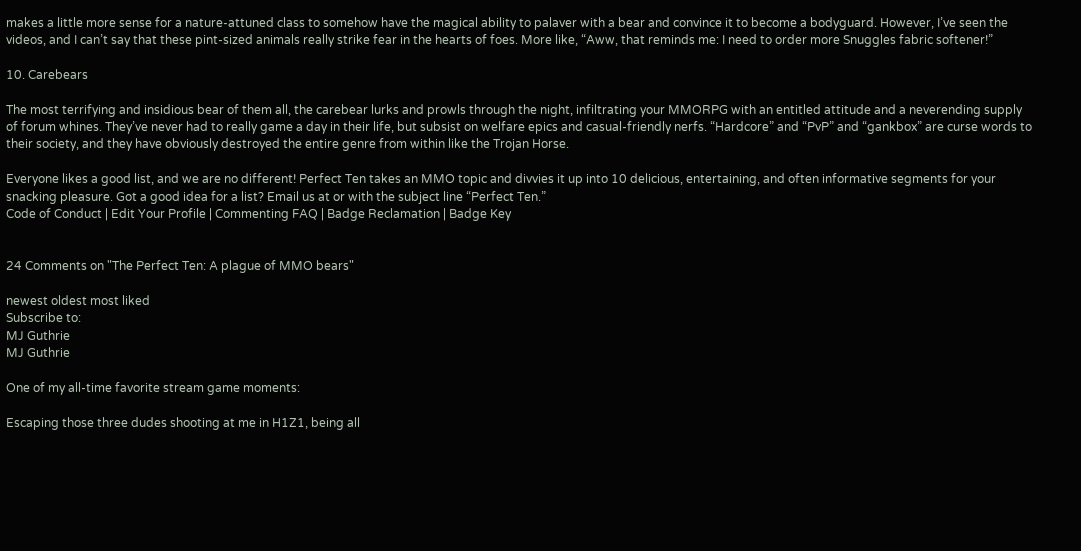makes a little more sense for a nature-attuned class to somehow have the magical ability to palaver with a bear and convince it to become a bodyguard. However, I’ve seen the videos, and I can’t say that these pint-sized animals really strike fear in the hearts of foes. More like, “Aww, that reminds me: I need to order more Snuggles fabric softener!”

10. Carebears

The most terrifying and insidious bear of them all, the carebear lurks and prowls through the night, infiltrating your MMORPG with an entitled attitude and a neverending supply of forum whines. They’ve never had to really game a day in their life, but subsist on welfare epics and casual-friendly nerfs. “Hardcore” and “PvP” and “gankbox” are curse words to their society, and they have obviously destroyed the entire genre from within like the Trojan Horse.

Everyone likes a good list, and we are no different! Perfect Ten takes an MMO topic and divvies it up into 10 delicious, entertaining, and often informative segments for your snacking pleasure. Got a good idea for a list? Email us at or with the subject line “Perfect Ten.”
Code of Conduct | Edit Your Profile | Commenting FAQ | Badge Reclamation | Badge Key


24 Comments on "The Perfect Ten: A plague of MMO bears"

newest oldest most liked
Subscribe to:
MJ Guthrie
MJ Guthrie

One of my all-time favorite stream game moments:

Escaping those three dudes shooting at me in H1Z1, being all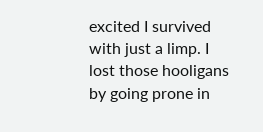excited I survived with just a limp. I lost those hooligans by going prone in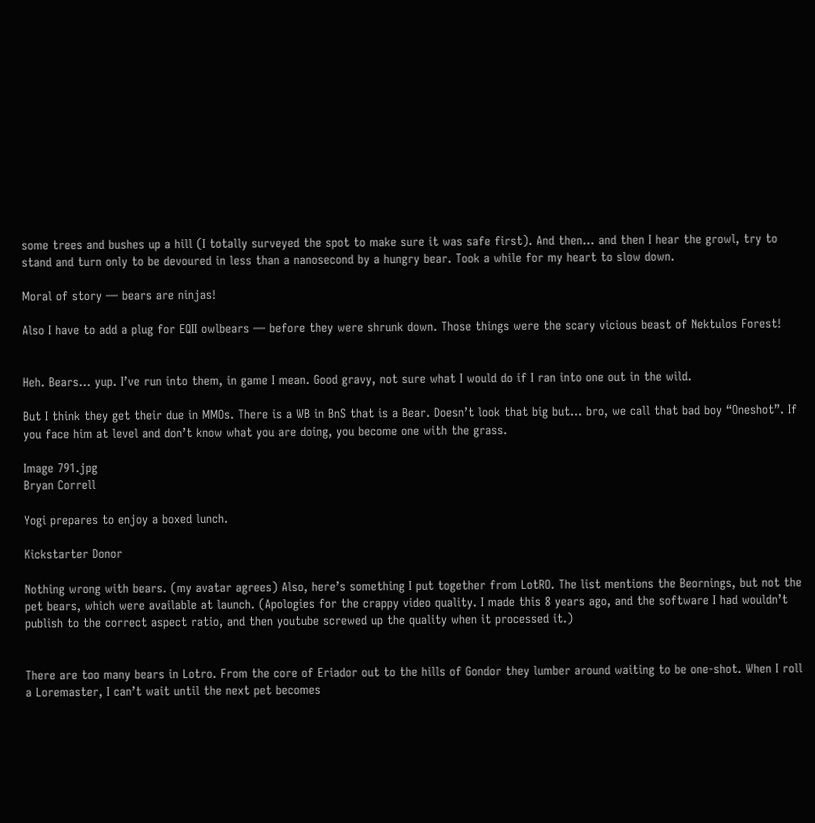some trees and bushes up a hill (I totally surveyed the spot to make sure it was safe first). And then… and then I hear the growl, try to stand and turn only to be devoured in less than a nanosecond by a hungry bear. Took a while for my heart to slow down.

Moral of story — bears are ninjas!

Also I have to add a plug for EQII owlbears — before they were shrunk down. Those things were the scary vicious beast of Nektulos Forest!


Heh. Bears… yup. I’ve run into them, in game I mean. Good gravy, not sure what I would do if I ran into one out in the wild.

But I think they get their due in MMOs. There is a WB in BnS that is a Bear. Doesn’t look that big but… bro, we call that bad boy “Oneshot”. If you face him at level and don’t know what you are doing, you become one with the grass.

Image 791.jpg
Bryan Correll

Yogi prepares to enjoy a boxed lunch.

Kickstarter Donor

Nothing wrong with bears. (my avatar agrees) Also, here’s something I put together from LotRO. The list mentions the Beornings, but not the pet bears, which were available at launch. (Apologies for the crappy video quality. I made this 8 years ago, and the software I had wouldn’t publish to the correct aspect ratio, and then youtube screwed up the quality when it processed it.)


There are too many bears in Lotro. From the core of Eriador out to the hills of Gondor they lumber around waiting to be one-shot. When I roll a Loremaster, I can’t wait until the next pet becomes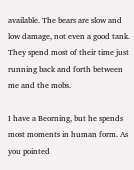available. The bears are slow and low damage, not even a good tank. They spend most of their time just running back and forth between me and the mobs.

I have a Beorning, but he spends most moments in human form. As you pointed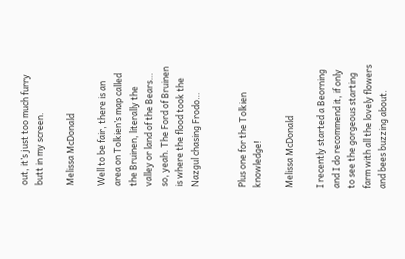out, it’s just too much furry butt in my screen.

Melissa McDonald

Well to be fair, there is an area on Tolkien’s map called the Bruinen, literally the valley or land of the Bears… so, yeah. The Ford of Bruinen is where the flood took the Nazgul chasing Frodo…


Plus one for the Tolkien knowledge!

Melissa McDonald

I recently started a Beorning and I do recommend it, if only to see the gorgeous starting farm with all the lovely flowers and bees buzzing about.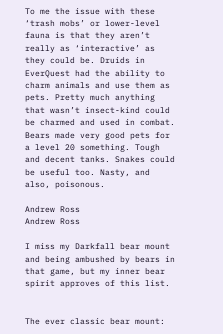To me the issue with these ‘trash mobs’ or lower-level fauna is that they aren’t really as ‘interactive’ as they could be. Druids in EverQuest had the ability to charm animals and use them as pets. Pretty much anything that wasn’t insect-kind could be charmed and used in combat. Bears made very good pets for a level 20 something. Tough and decent tanks. Snakes could be useful too. Nasty, and also, poisonous.

Andrew Ross
Andrew Ross

I miss my Darkfall bear mount and being ambushed by bears in that game, but my inner bear spirit approves of this list.


The ever classic bear mount: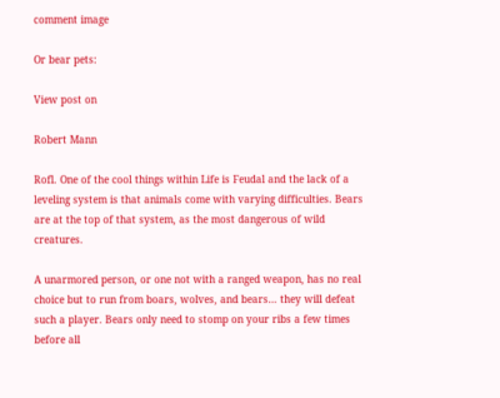comment image

Or bear pets:

View post on

Robert Mann

Rofl. One of the cool things within Life is Feudal and the lack of a leveling system is that animals come with varying difficulties. Bears are at the top of that system, as the most dangerous of wild creatures.

A unarmored person, or one not with a ranged weapon, has no real choice but to run from boars, wolves, and bears… they will defeat such a player. Bears only need to stomp on your ribs a few times before all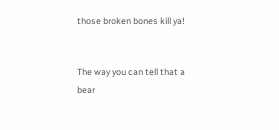those broken bones kill ya!


The way you can tell that a bear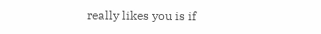really likes you is if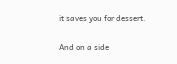it saves you for dessert.

And on a side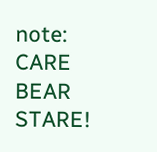note: CARE BEAR STARE!